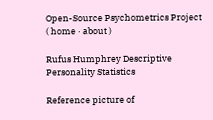Open-Source Psychometrics Project
( home · about )

Rufus Humphrey Descriptive Personality Statistics

Reference picture of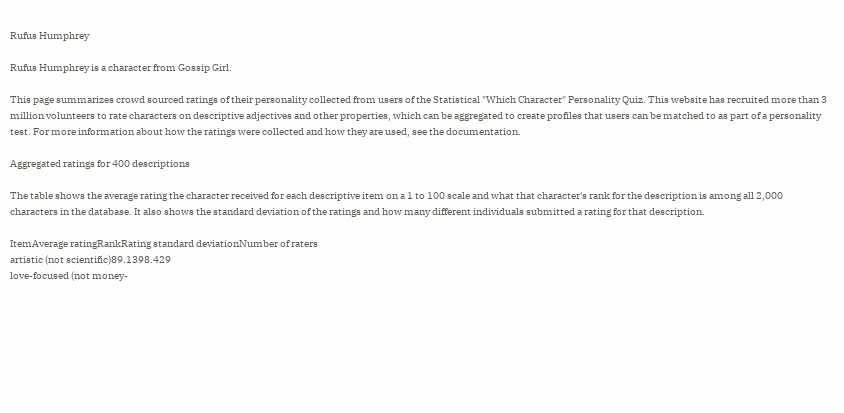Rufus Humphrey

Rufus Humphrey is a character from Gossip Girl.

This page summarizes crowd sourced ratings of their personality collected from users of the Statistical "Which Character" Personality Quiz. This website has recruited more than 3 million volunteers to rate characters on descriptive adjectives and other properties, which can be aggregated to create profiles that users can be matched to as part of a personality test. For more information about how the ratings were collected and how they are used, see the documentation.

Aggregated ratings for 400 descriptions

The table shows the average rating the character received for each descriptive item on a 1 to 100 scale and what that character's rank for the description is among all 2,000 characters in the database. It also shows the standard deviation of the ratings and how many different individuals submitted a rating for that description.

ItemAverage ratingRankRating standard deviationNumber of raters
artistic (not scientific)89.1398.429
love-focused (not money-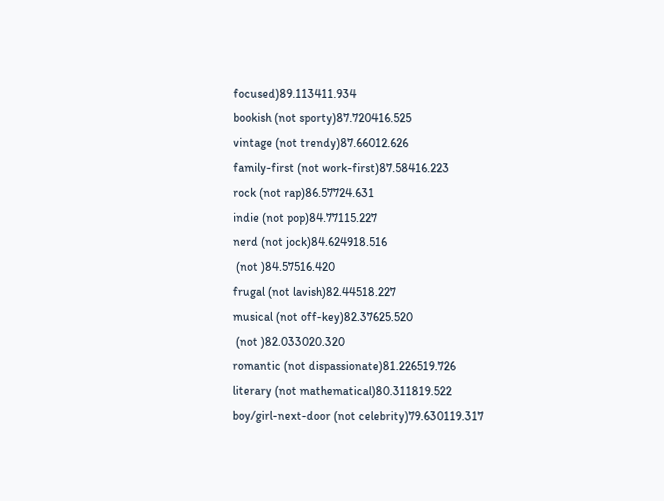focused)89.113411.934
bookish (not sporty)87.720416.525
vintage (not trendy)87.66012.626
family-first (not work-first)87.58416.223
rock (not rap)86.57724.631
indie (not pop)84.77115.227
nerd (not jock)84.624918.516
 (not )84.57516.420
frugal (not lavish)82.44518.227
musical (not off-key)82.37625.520
 (not )82.033020.320
romantic (not dispassionate)81.226519.726
literary (not mathematical)80.311819.522
boy/girl-next-door (not celebrity)79.630119.317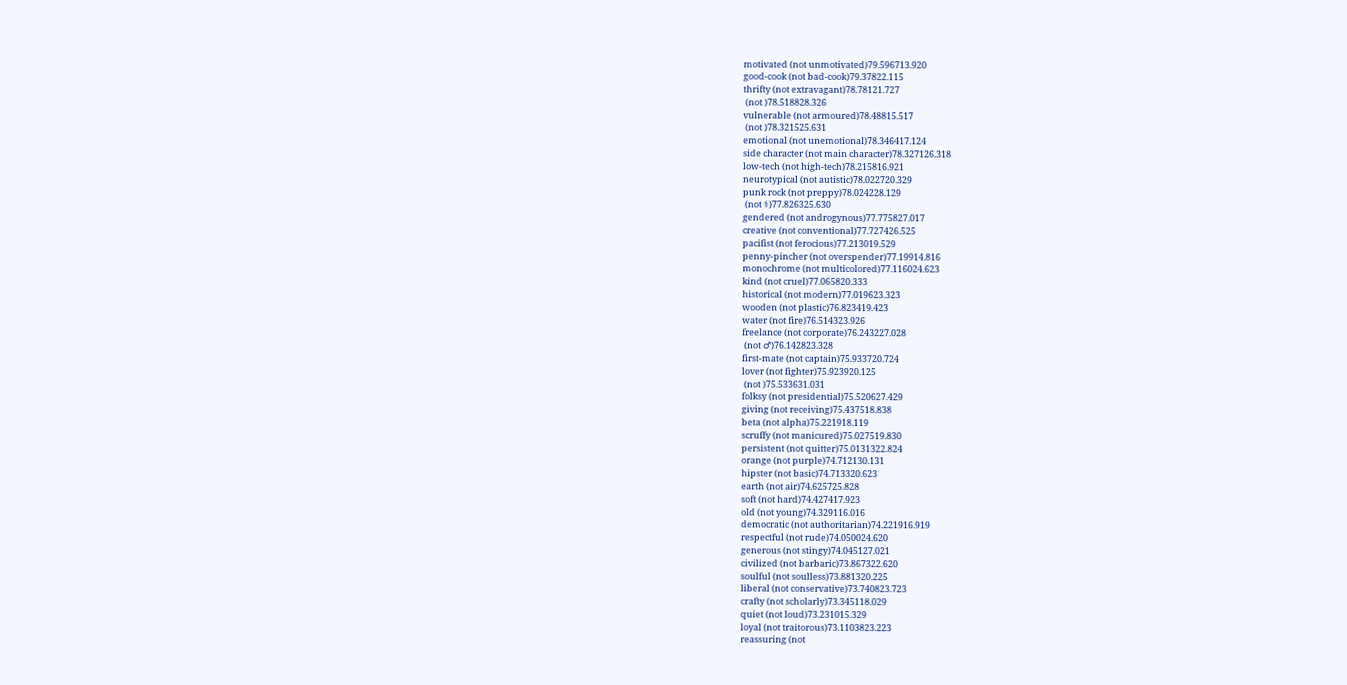motivated (not unmotivated)79.596713.920
good-cook (not bad-cook)79.37822.115
thrifty (not extravagant)78.78121.727
 (not )78.518828.326
vulnerable (not armoured)78.48815.517
 (not )78.321525.631
emotional (not unemotional)78.346417.124
side character (not main character)78.327126.318
low-tech (not high-tech)78.215816.921
neurotypical (not autistic)78.022720.329
punk rock (not preppy)78.024228.129
 (not ⚕)77.826325.630
gendered (not androgynous)77.775827.017
creative (not conventional)77.727426.525
pacifist (not ferocious)77.213019.529
penny-pincher (not overspender)77.19914.816
monochrome (not multicolored)77.116024.623
kind (not cruel)77.065820.333
historical (not modern)77.019623.323
wooden (not plastic)76.823419.423
water (not fire)76.514323.926
freelance (not corporate)76.243227.028
 (not ♂)76.142823.328
first-mate (not captain)75.933720.724
lover (not fighter)75.923920.125
 (not )75.533631.031
folksy (not presidential)75.520627.429
giving (not receiving)75.437518.838
beta (not alpha)75.221918.119
scruffy (not manicured)75.027519.830
persistent (not quitter)75.0131322.824
orange (not purple)74.712130.131
hipster (not basic)74.713320.623
earth (not air)74.625725.828
soft (not hard)74.427417.923
old (not young)74.329116.016
democratic (not authoritarian)74.221916.919
respectful (not rude)74.050024.620
generous (not stingy)74.045127.021
civilized (not barbaric)73.867322.620
soulful (not soulless)73.881320.225
liberal (not conservative)73.740823.723
crafty (not scholarly)73.345118.029
quiet (not loud)73.231015.329
loyal (not traitorous)73.1103823.223
reassuring (not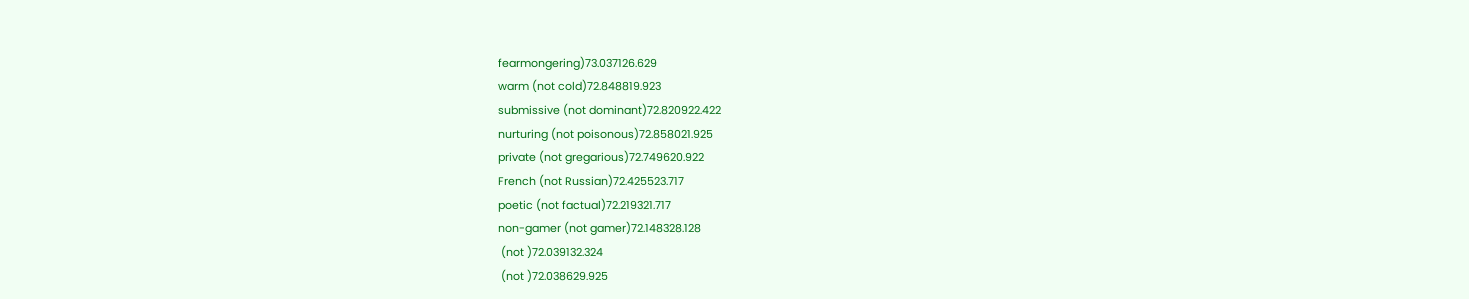fearmongering)73.037126.629
warm (not cold)72.848819.923
submissive (not dominant)72.820922.422
nurturing (not poisonous)72.858021.925
private (not gregarious)72.749620.922
French (not Russian)72.425523.717
poetic (not factual)72.219321.717
non-gamer (not gamer)72.148328.128
 (not )72.039132.324
 (not )72.038629.925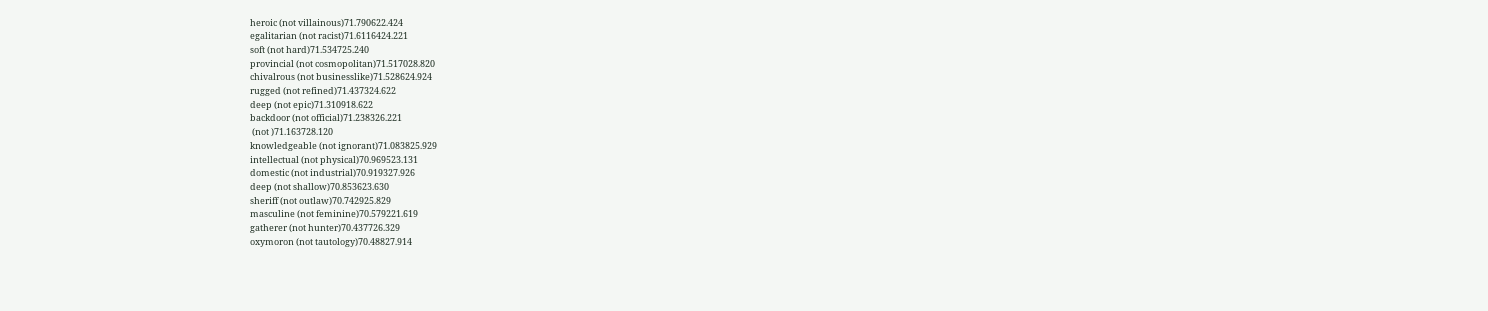heroic (not villainous)71.790622.424
egalitarian (not racist)71.6116424.221
soft (not hard)71.534725.240
provincial (not cosmopolitan)71.517028.820
chivalrous (not businesslike)71.528624.924
rugged (not refined)71.437324.622
deep (not epic)71.310918.622
backdoor (not official)71.238326.221
 (not )71.163728.120
knowledgeable (not ignorant)71.083825.929
intellectual (not physical)70.969523.131
domestic (not industrial)70.919327.926
deep (not shallow)70.853623.630
sheriff (not outlaw)70.742925.829
masculine (not feminine)70.579221.619
gatherer (not hunter)70.437726.329
oxymoron (not tautology)70.48827.914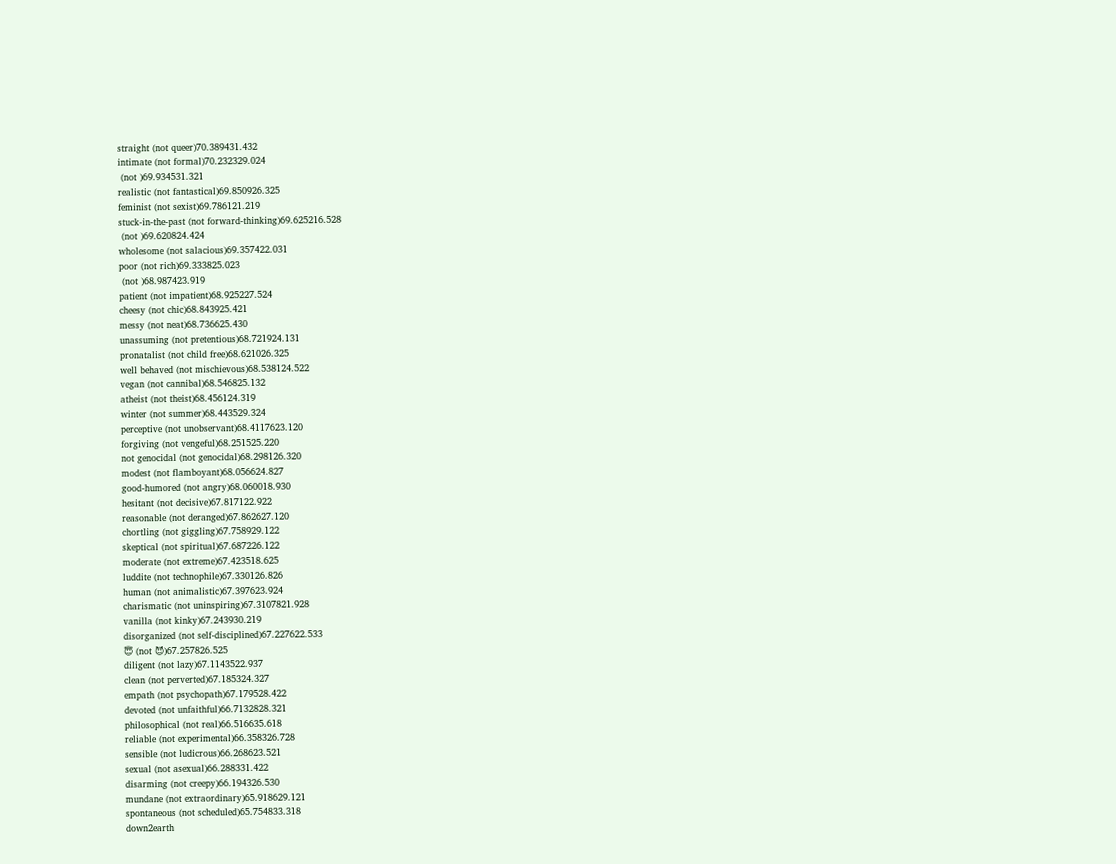straight (not queer)70.389431.432
intimate (not formal)70.232329.024
 (not )69.934531.321
realistic (not fantastical)69.850926.325
feminist (not sexist)69.786121.219
stuck-in-the-past (not forward-thinking)69.625216.528
 (not )69.620824.424
wholesome (not salacious)69.357422.031
poor (not rich)69.333825.023
 (not )68.987423.919
patient (not impatient)68.925227.524
cheesy (not chic)68.843925.421
messy (not neat)68.736625.430
unassuming (not pretentious)68.721924.131
pronatalist (not child free)68.621026.325
well behaved (not mischievous)68.538124.522
vegan (not cannibal)68.546825.132
atheist (not theist)68.456124.319
winter (not summer)68.443529.324
perceptive (not unobservant)68.4117623.120
forgiving (not vengeful)68.251525.220
not genocidal (not genocidal)68.298126.320
modest (not flamboyant)68.056624.827
good-humored (not angry)68.060018.930
hesitant (not decisive)67.817122.922
reasonable (not deranged)67.862627.120
chortling (not giggling)67.758929.122
skeptical (not spiritual)67.687226.122
moderate (not extreme)67.423518.625
luddite (not technophile)67.330126.826
human (not animalistic)67.397623.924
charismatic (not uninspiring)67.3107821.928
vanilla (not kinky)67.243930.219
disorganized (not self-disciplined)67.227622.533
😇 (not 😈)67.257826.525
diligent (not lazy)67.1143522.937
clean (not perverted)67.185324.327
empath (not psychopath)67.179528.422
devoted (not unfaithful)66.7132828.321
philosophical (not real)66.516635.618
reliable (not experimental)66.358326.728
sensible (not ludicrous)66.268623.521
sexual (not asexual)66.288331.422
disarming (not creepy)66.194326.530
mundane (not extraordinary)65.918629.121
spontaneous (not scheduled)65.754833.318
down2earth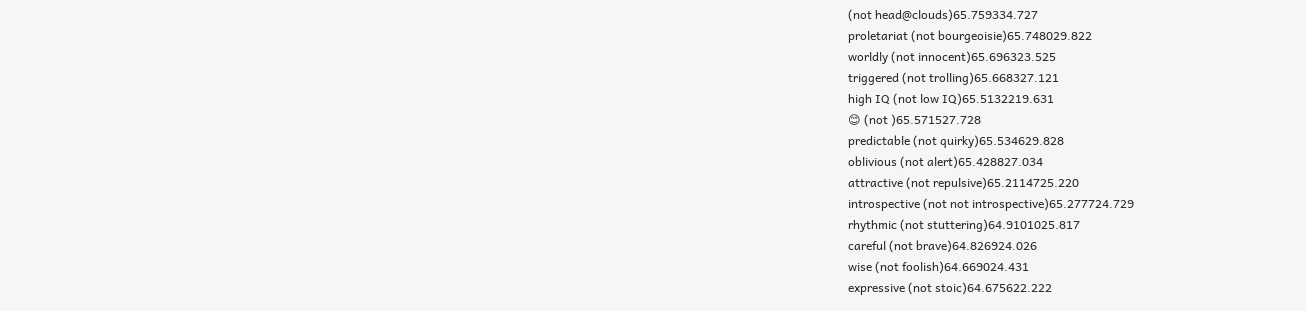(not head@clouds)65.759334.727
proletariat (not bourgeoisie)65.748029.822
worldly (not innocent)65.696323.525
triggered (not trolling)65.668327.121
high IQ (not low IQ)65.5132219.631
😊 (not )65.571527.728
predictable (not quirky)65.534629.828
oblivious (not alert)65.428827.034
attractive (not repulsive)65.2114725.220
introspective (not not introspective)65.277724.729
rhythmic (not stuttering)64.9101025.817
careful (not brave)64.826924.026
wise (not foolish)64.669024.431
expressive (not stoic)64.675622.222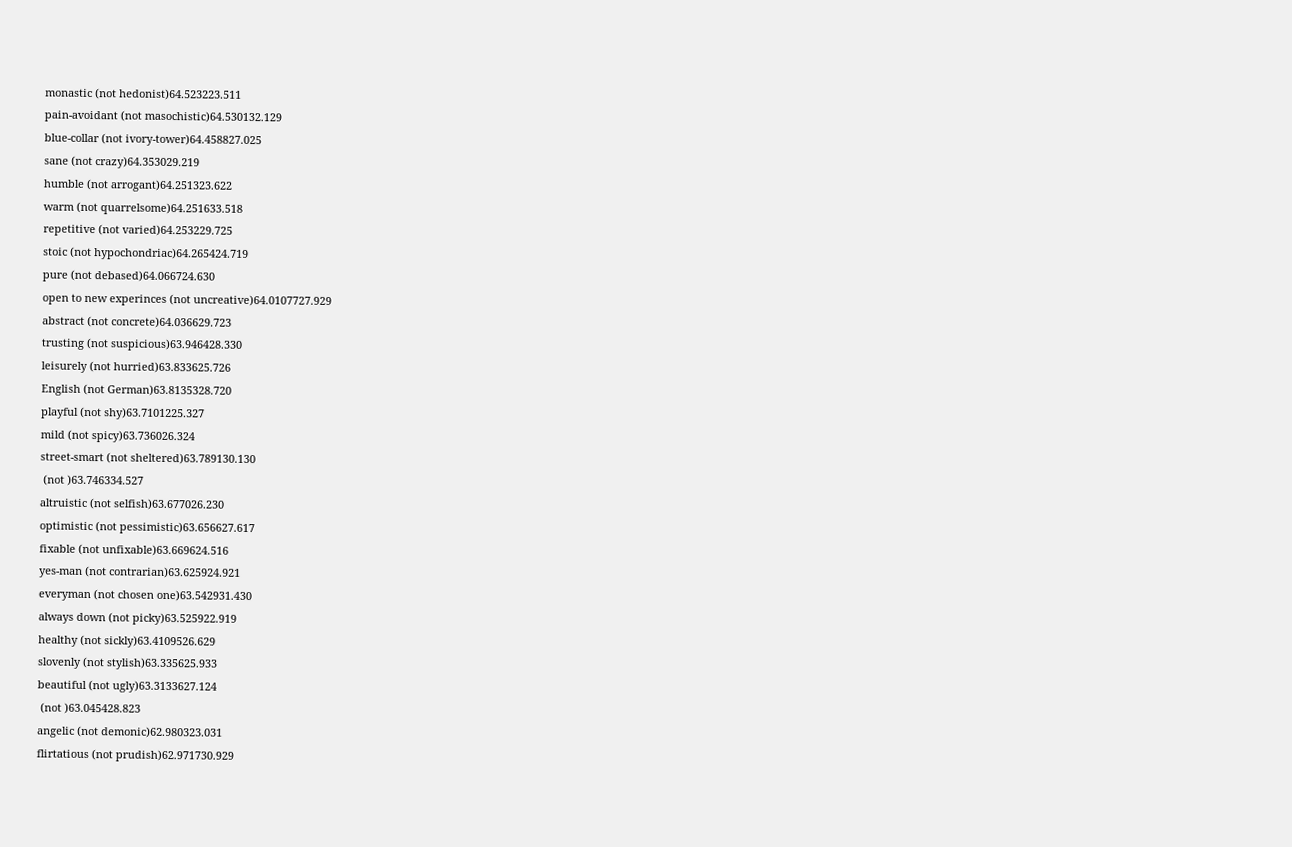monastic (not hedonist)64.523223.511
pain-avoidant (not masochistic)64.530132.129
blue-collar (not ivory-tower)64.458827.025
sane (not crazy)64.353029.219
humble (not arrogant)64.251323.622
warm (not quarrelsome)64.251633.518
repetitive (not varied)64.253229.725
stoic (not hypochondriac)64.265424.719
pure (not debased)64.066724.630
open to new experinces (not uncreative)64.0107727.929
abstract (not concrete)64.036629.723
trusting (not suspicious)63.946428.330
leisurely (not hurried)63.833625.726
English (not German)63.8135328.720
playful (not shy)63.7101225.327
mild (not spicy)63.736026.324
street-smart (not sheltered)63.789130.130
 (not )63.746334.527
altruistic (not selfish)63.677026.230
optimistic (not pessimistic)63.656627.617
fixable (not unfixable)63.669624.516
yes-man (not contrarian)63.625924.921
everyman (not chosen one)63.542931.430
always down (not picky)63.525922.919
healthy (not sickly)63.4109526.629
slovenly (not stylish)63.335625.933
beautiful (not ugly)63.3133627.124
 (not )63.045428.823
angelic (not demonic)62.980323.031
flirtatious (not prudish)62.971730.929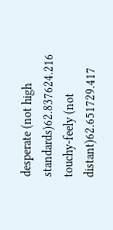desperate (not high standards)62.837624.216
touchy-feely (not distant)62.651729.417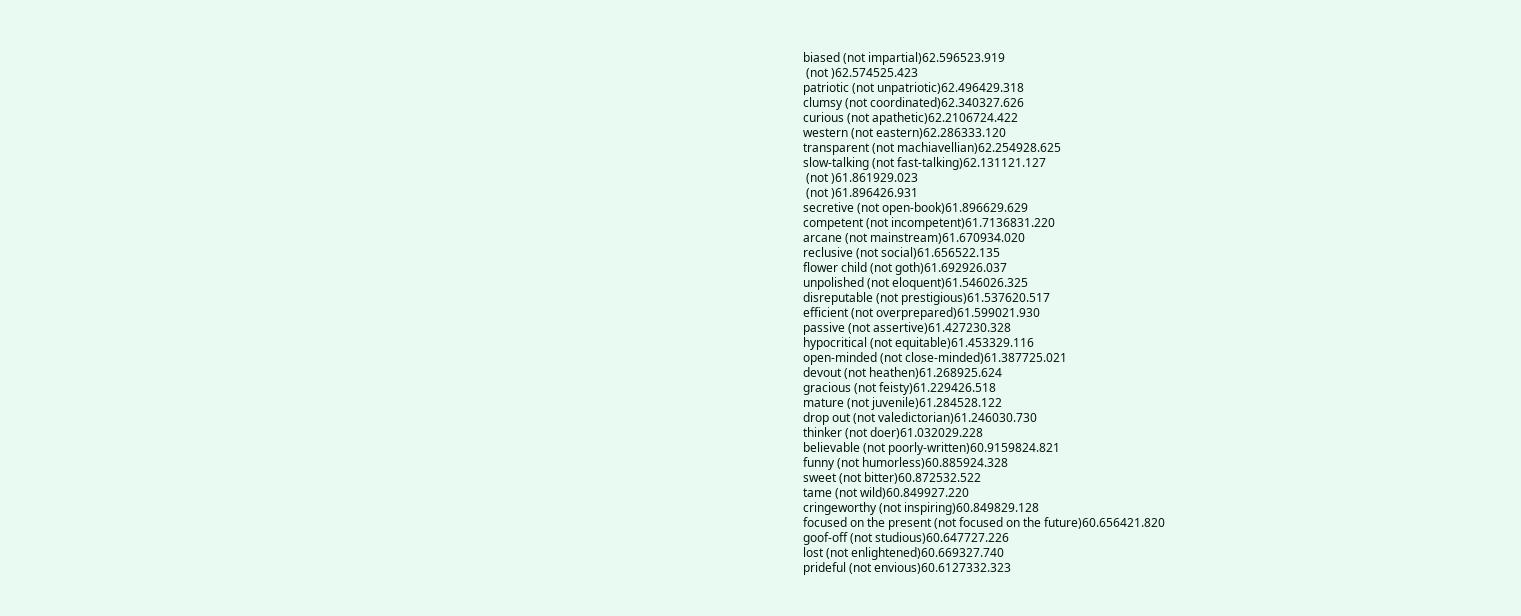biased (not impartial)62.596523.919
 (not )62.574525.423
patriotic (not unpatriotic)62.496429.318
clumsy (not coordinated)62.340327.626
curious (not apathetic)62.2106724.422
western (not eastern)62.286333.120
transparent (not machiavellian)62.254928.625
slow-talking (not fast-talking)62.131121.127
 (not )61.861929.023
 (not )61.896426.931
secretive (not open-book)61.896629.629
competent (not incompetent)61.7136831.220
arcane (not mainstream)61.670934.020
reclusive (not social)61.656522.135
flower child (not goth)61.692926.037
unpolished (not eloquent)61.546026.325
disreputable (not prestigious)61.537620.517
efficient (not overprepared)61.599021.930
passive (not assertive)61.427230.328
hypocritical (not equitable)61.453329.116
open-minded (not close-minded)61.387725.021
devout (not heathen)61.268925.624
gracious (not feisty)61.229426.518
mature (not juvenile)61.284528.122
drop out (not valedictorian)61.246030.730
thinker (not doer)61.032029.228
believable (not poorly-written)60.9159824.821
funny (not humorless)60.885924.328
sweet (not bitter)60.872532.522
tame (not wild)60.849927.220
cringeworthy (not inspiring)60.849829.128
focused on the present (not focused on the future)60.656421.820
goof-off (not studious)60.647727.226
lost (not enlightened)60.669327.740
prideful (not envious)60.6127332.323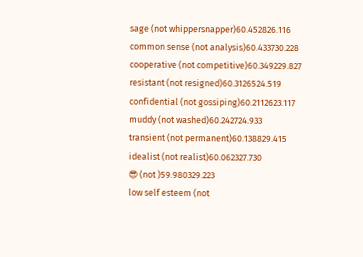sage (not whippersnapper)60.452826.116
common sense (not analysis)60.433730.228
cooperative (not competitive)60.349229.827
resistant (not resigned)60.3126524.519
confidential (not gossiping)60.2112623.117
muddy (not washed)60.242724.933
transient (not permanent)60.138829.415
idealist (not realist)60.062327.730
😎 (not )59.980329.223
low self esteem (not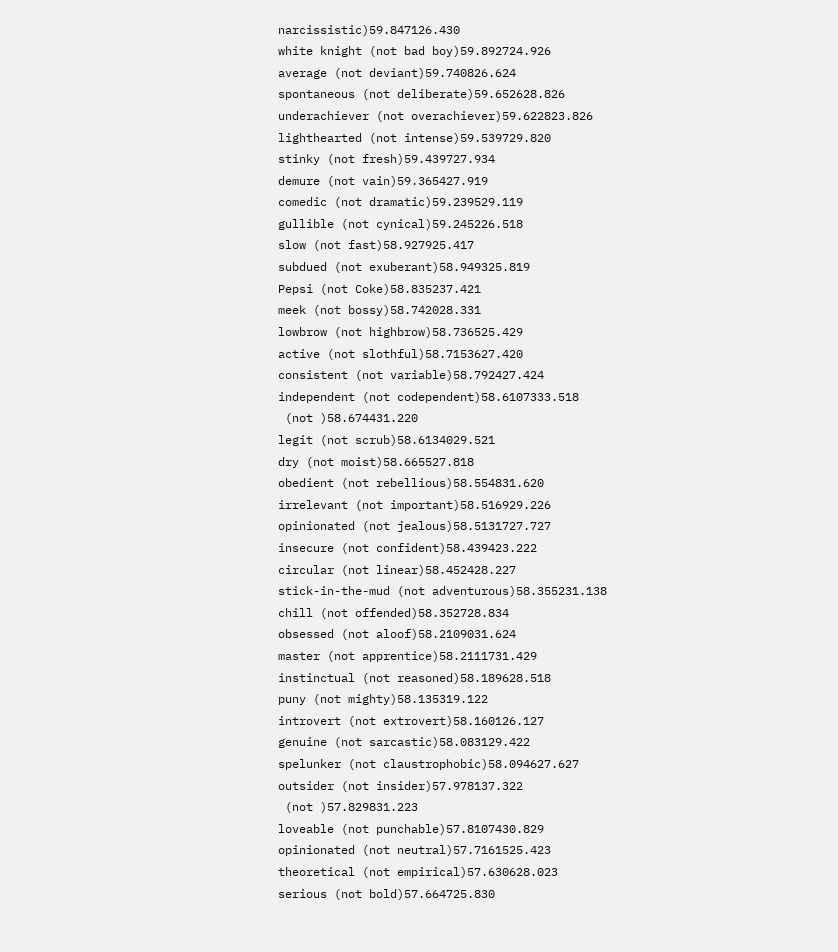narcissistic)59.847126.430
white knight (not bad boy)59.892724.926
average (not deviant)59.740826.624
spontaneous (not deliberate)59.652628.826
underachiever (not overachiever)59.622823.826
lighthearted (not intense)59.539729.820
stinky (not fresh)59.439727.934
demure (not vain)59.365427.919
comedic (not dramatic)59.239529.119
gullible (not cynical)59.245226.518
slow (not fast)58.927925.417
subdued (not exuberant)58.949325.819
Pepsi (not Coke)58.835237.421
meek (not bossy)58.742028.331
lowbrow (not highbrow)58.736525.429
active (not slothful)58.7153627.420
consistent (not variable)58.792427.424
independent (not codependent)58.6107333.518
 (not )58.674431.220
legit (not scrub)58.6134029.521
dry (not moist)58.665527.818
obedient (not rebellious)58.554831.620
irrelevant (not important)58.516929.226
opinionated (not jealous)58.5131727.727
insecure (not confident)58.439423.222
circular (not linear)58.452428.227
stick-in-the-mud (not adventurous)58.355231.138
chill (not offended)58.352728.834
obsessed (not aloof)58.2109031.624
master (not apprentice)58.2111731.429
instinctual (not reasoned)58.189628.518
puny (not mighty)58.135319.122
introvert (not extrovert)58.160126.127
genuine (not sarcastic)58.083129.422
spelunker (not claustrophobic)58.094627.627
outsider (not insider)57.978137.322
 (not )57.829831.223
loveable (not punchable)57.8107430.829
opinionated (not neutral)57.7161525.423
theoretical (not empirical)57.630628.023
serious (not bold)57.664725.830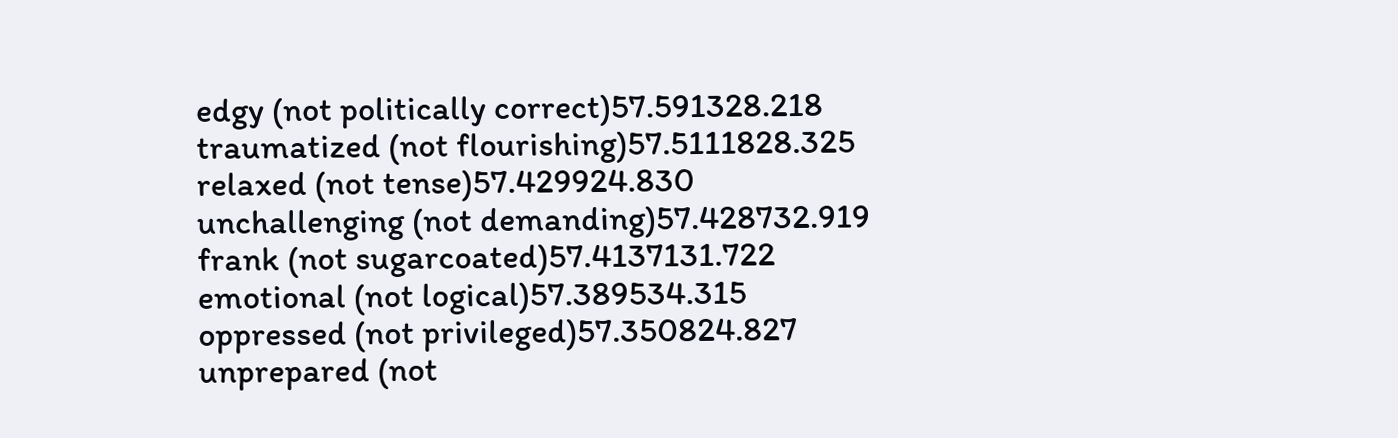edgy (not politically correct)57.591328.218
traumatized (not flourishing)57.5111828.325
relaxed (not tense)57.429924.830
unchallenging (not demanding)57.428732.919
frank (not sugarcoated)57.4137131.722
emotional (not logical)57.389534.315
oppressed (not privileged)57.350824.827
unprepared (not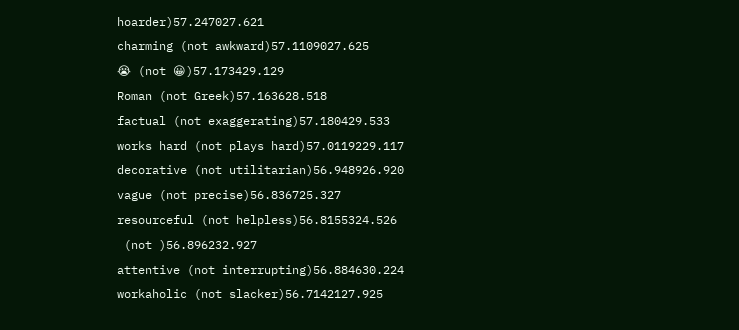hoarder)57.247027.621
charming (not awkward)57.1109027.625
😭 (not 😀)57.173429.129
Roman (not Greek)57.163628.518
factual (not exaggerating)57.180429.533
works hard (not plays hard)57.0119229.117
decorative (not utilitarian)56.948926.920
vague (not precise)56.836725.327
resourceful (not helpless)56.8155324.526
 (not )56.896232.927
attentive (not interrupting)56.884630.224
workaholic (not slacker)56.7142127.925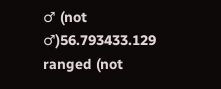♂ (not ♂)56.793433.129
ranged (not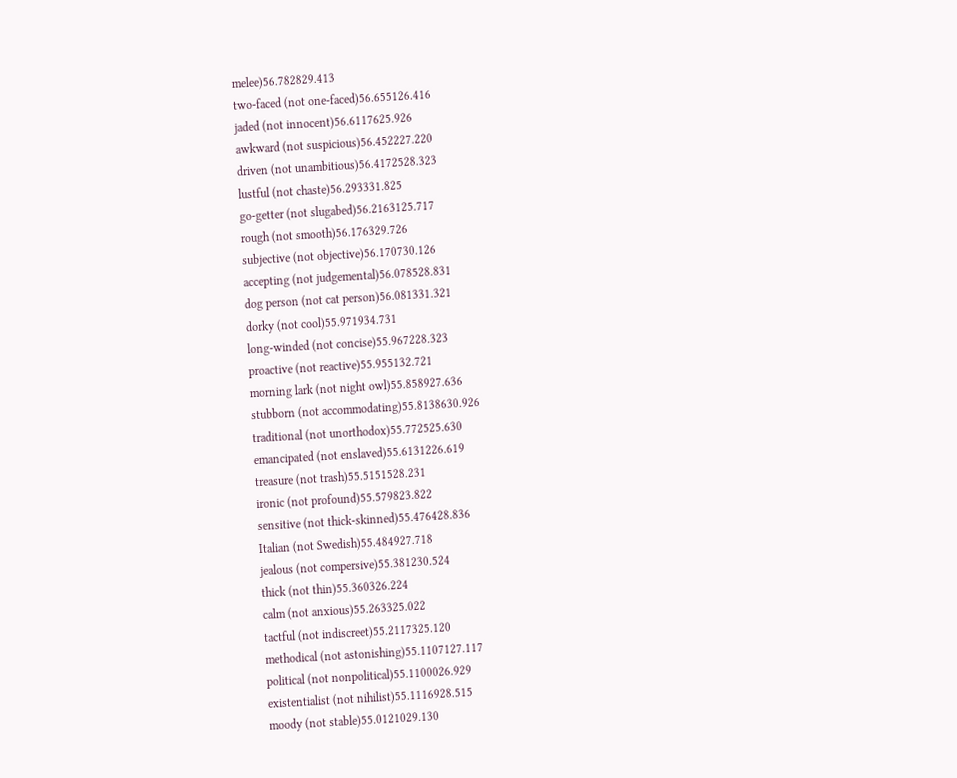melee)56.782829.413
two-faced (not one-faced)56.655126.416
jaded (not innocent)56.6117625.926
awkward (not suspicious)56.452227.220
driven (not unambitious)56.4172528.323
lustful (not chaste)56.293331.825
go-getter (not slugabed)56.2163125.717
rough (not smooth)56.176329.726
subjective (not objective)56.170730.126
accepting (not judgemental)56.078528.831
dog person (not cat person)56.081331.321
dorky (not cool)55.971934.731
long-winded (not concise)55.967228.323
proactive (not reactive)55.955132.721
morning lark (not night owl)55.858927.636
stubborn (not accommodating)55.8138630.926
traditional (not unorthodox)55.772525.630
emancipated (not enslaved)55.6131226.619
treasure (not trash)55.5151528.231
ironic (not profound)55.579823.822
sensitive (not thick-skinned)55.476428.836
Italian (not Swedish)55.484927.718
jealous (not compersive)55.381230.524
thick (not thin)55.360326.224
calm (not anxious)55.263325.022
tactful (not indiscreet)55.2117325.120
methodical (not astonishing)55.1107127.117
political (not nonpolitical)55.1100026.929
existentialist (not nihilist)55.1116928.515
moody (not stable)55.0121029.130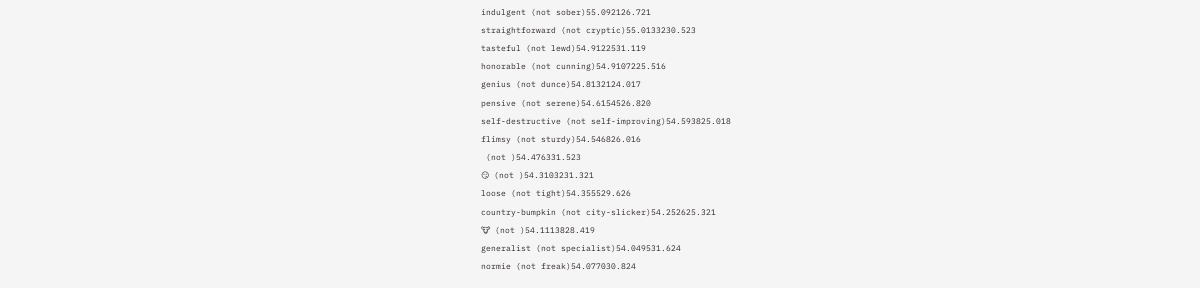indulgent (not sober)55.092126.721
straightforward (not cryptic)55.0133230.523
tasteful (not lewd)54.9122531.119
honorable (not cunning)54.9107225.516
genius (not dunce)54.8132124.017
pensive (not serene)54.6154526.820
self-destructive (not self-improving)54.593825.018
flimsy (not sturdy)54.546826.016
 (not )54.476331.523
😏 (not )54.3103231.321
loose (not tight)54.355529.626
country-bumpkin (not city-slicker)54.252625.321
🐮 (not )54.1113828.419
generalist (not specialist)54.049531.624
normie (not freak)54.077030.824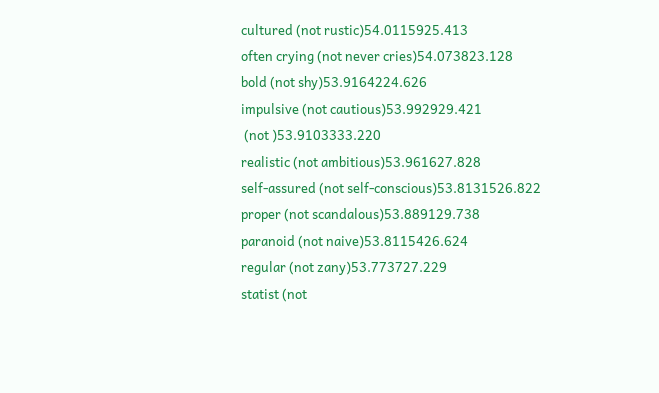cultured (not rustic)54.0115925.413
often crying (not never cries)54.073823.128
bold (not shy)53.9164224.626
impulsive (not cautious)53.992929.421
 (not )53.9103333.220
realistic (not ambitious)53.961627.828
self-assured (not self-conscious)53.8131526.822
proper (not scandalous)53.889129.738
paranoid (not naive)53.8115426.624
regular (not zany)53.773727.229
statist (not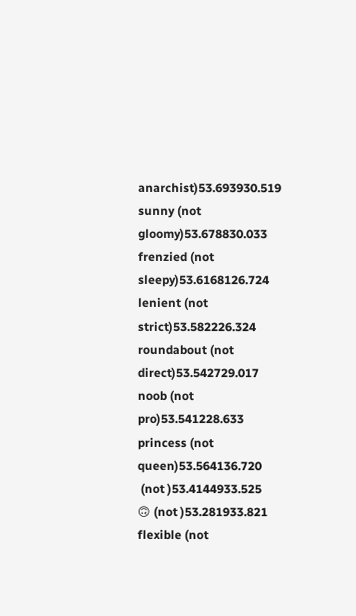anarchist)53.693930.519
sunny (not gloomy)53.678830.033
frenzied (not sleepy)53.6168126.724
lenient (not strict)53.582226.324
roundabout (not direct)53.542729.017
noob (not pro)53.541228.633
princess (not queen)53.564136.720
 (not )53.4144933.525
🙃 (not )53.281933.821
flexible (not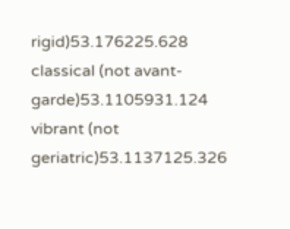rigid)53.176225.628
classical (not avant-garde)53.1105931.124
vibrant (not geriatric)53.1137125.326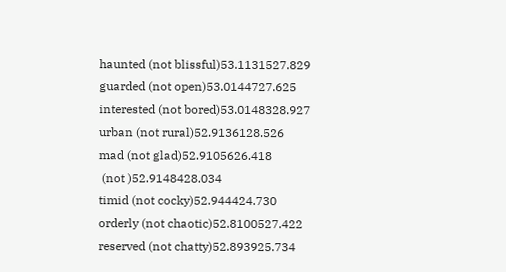haunted (not blissful)53.1131527.829
guarded (not open)53.0144727.625
interested (not bored)53.0148328.927
urban (not rural)52.9136128.526
mad (not glad)52.9105626.418
 (not )52.9148428.034
timid (not cocky)52.944424.730
orderly (not chaotic)52.8100527.422
reserved (not chatty)52.893925.734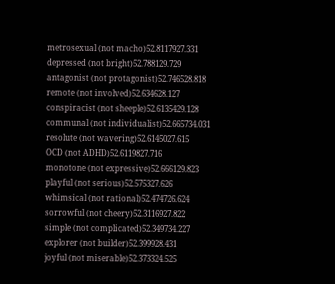metrosexual (not macho)52.8117927.331
depressed (not bright)52.788129.729
antagonist (not protagonist)52.746528.818
remote (not involved)52.634628.127
conspiracist (not sheeple)52.6135429.128
communal (not individualist)52.665734.031
resolute (not wavering)52.6145027.615
OCD (not ADHD)52.6119827.716
monotone (not expressive)52.666129.823
playful (not serious)52.575327.626
whimsical (not rational)52.474726.624
sorrowful (not cheery)52.3116927.822
simple (not complicated)52.349734.227
explorer (not builder)52.399928.431
joyful (not miserable)52.373324.525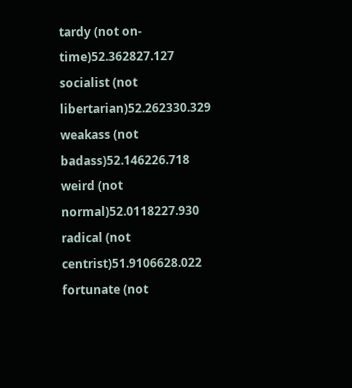tardy (not on-time)52.362827.127
socialist (not libertarian)52.262330.329
weakass (not badass)52.146226.718
weird (not normal)52.0118227.930
radical (not centrist)51.9106628.022
fortunate (not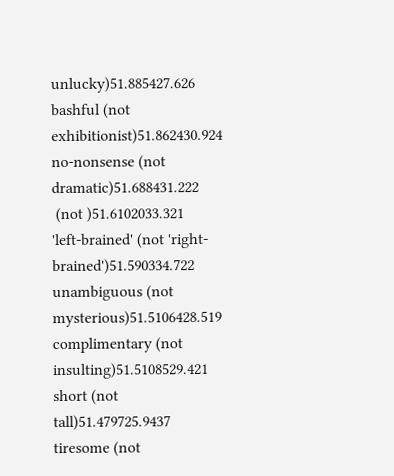unlucky)51.885427.626
bashful (not exhibitionist)51.862430.924
no-nonsense (not dramatic)51.688431.222
 (not )51.6102033.321
'left-brained' (not 'right-brained')51.590334.722
unambiguous (not mysterious)51.5106428.519
complimentary (not insulting)51.5108529.421
short (not tall)51.479725.9437
tiresome (not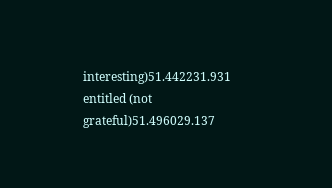interesting)51.442231.931
entitled (not grateful)51.496029.137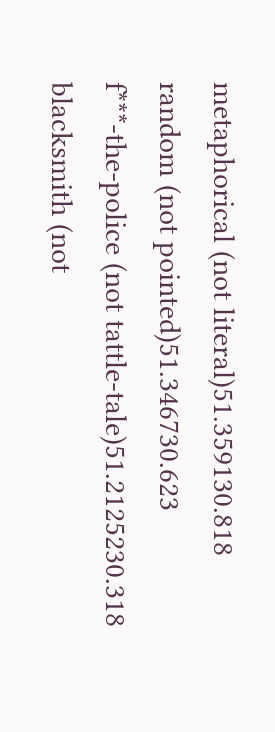metaphorical (not literal)51.359130.818
random (not pointed)51.346730.623
f***-the-police (not tattle-tale)51.2125230.318
blacksmith (not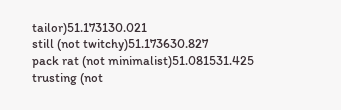tailor)51.173130.021
still (not twitchy)51.173630.827
pack rat (not minimalist)51.081531.425
trusting (not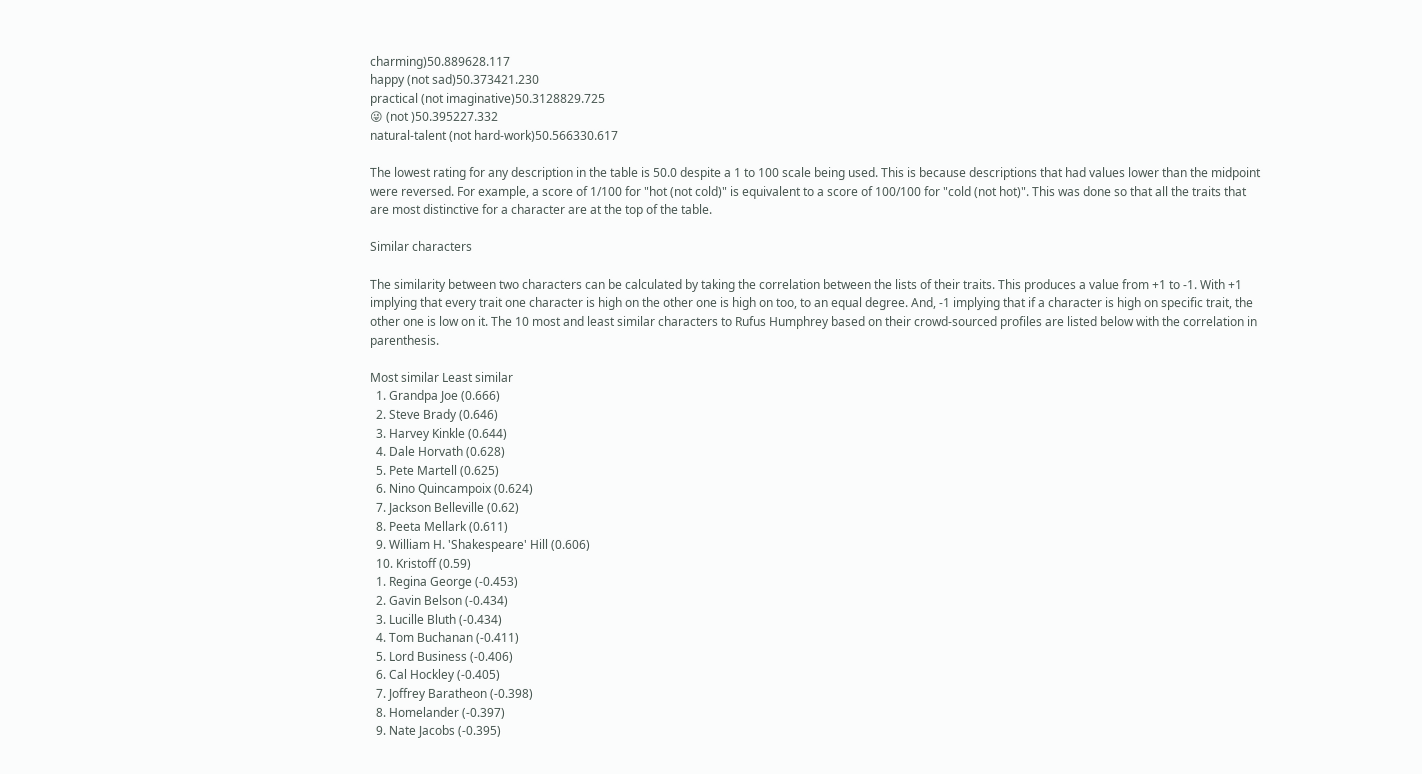charming)50.889628.117
happy (not sad)50.373421.230
practical (not imaginative)50.3128829.725
😜 (not )50.395227.332
natural-talent (not hard-work)50.566330.617

The lowest rating for any description in the table is 50.0 despite a 1 to 100 scale being used. This is because descriptions that had values lower than the midpoint were reversed. For example, a score of 1/100 for "hot (not cold)" is equivalent to a score of 100/100 for "cold (not hot)". This was done so that all the traits that are most distinctive for a character are at the top of the table.

Similar characters

The similarity between two characters can be calculated by taking the correlation between the lists of their traits. This produces a value from +1 to -1. With +1 implying that every trait one character is high on the other one is high on too, to an equal degree. And, -1 implying that if a character is high on specific trait, the other one is low on it. The 10 most and least similar characters to Rufus Humphrey based on their crowd-sourced profiles are listed below with the correlation in parenthesis.

Most similar Least similar
  1. Grandpa Joe (0.666)
  2. Steve Brady (0.646)
  3. Harvey Kinkle (0.644)
  4. Dale Horvath (0.628)
  5. Pete Martell (0.625)
  6. Nino Quincampoix (0.624)
  7. Jackson Belleville (0.62)
  8. Peeta Mellark (0.611)
  9. William H. 'Shakespeare' Hill (0.606)
  10. Kristoff (0.59)
  1. Regina George (-0.453)
  2. Gavin Belson (-0.434)
  3. Lucille Bluth (-0.434)
  4. Tom Buchanan (-0.411)
  5. Lord Business (-0.406)
  6. Cal Hockley (-0.405)
  7. Joffrey Baratheon (-0.398)
  8. Homelander (-0.397)
  9. Nate Jacobs (-0.395)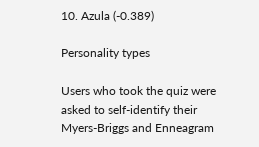10. Azula (-0.389)

Personality types

Users who took the quiz were asked to self-identify their Myers-Briggs and Enneagram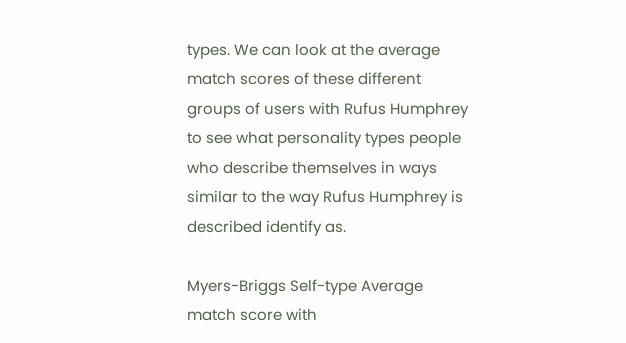types. We can look at the average match scores of these different groups of users with Rufus Humphrey to see what personality types people who describe themselves in ways similar to the way Rufus Humphrey is described identify as.

Myers-Briggs Self-type Average match score with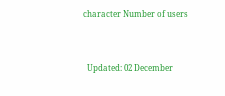character Number of users


  Updated: 02 December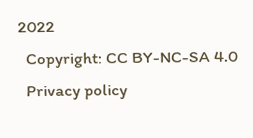2022
  Copyright: CC BY-NC-SA 4.0
  Privacy policy